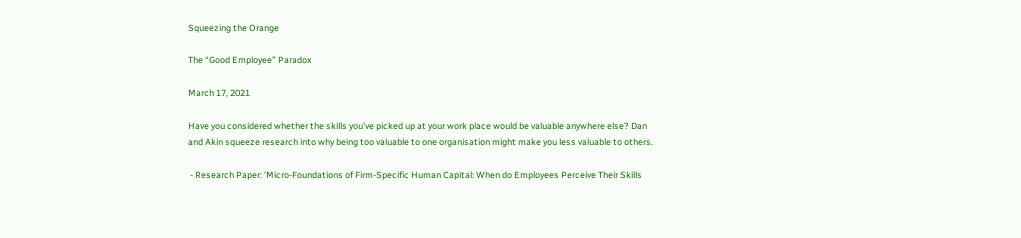Squeezing the Orange

The “Good Employee” Paradox

March 17, 2021

Have you considered whether the skills you've picked up at your work place would be valuable anywhere else? Dan and Akin squeeze research into why being too valuable to one organisation might make you less valuable to others.

 - Research Paper: 'Micro-Foundations of Firm-Specific Human Capital: When do Employees Perceive Their Skills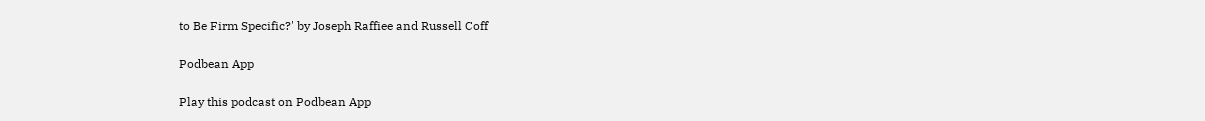to Be Firm Specific?' by Joseph Raffiee and Russell Coff

Podbean App

Play this podcast on Podbean App